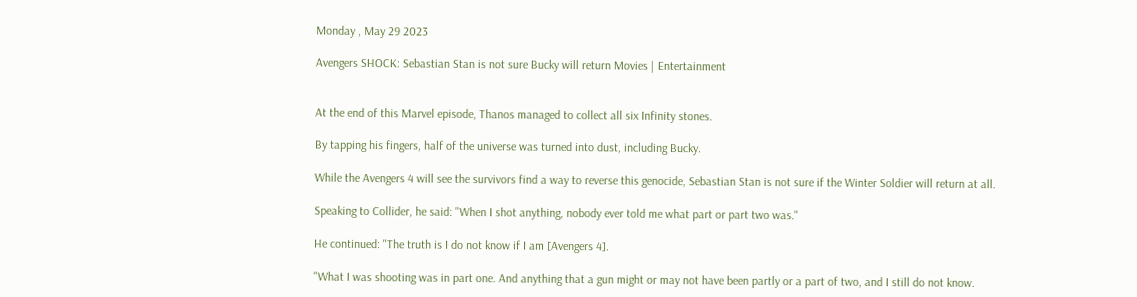Monday , May 29 2023

Avengers SHOCK: Sebastian Stan is not sure Bucky will return Movies | Entertainment


At the end of this Marvel episode, Thanos managed to collect all six Infinity stones.

By tapping his fingers, half of the universe was turned into dust, including Bucky.

While the Avengers 4 will see the survivors find a way to reverse this genocide, Sebastian Stan is not sure if the Winter Soldier will return at all.

Speaking to Collider, he said: "When I shot anything, nobody ever told me what part or part two was."

He continued: "The truth is I do not know if I am [Avengers 4].

"What I was shooting was in part one. And anything that a gun might or may not have been partly or a part of two, and I still do not know.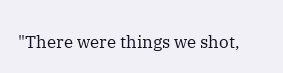"There were things we shot,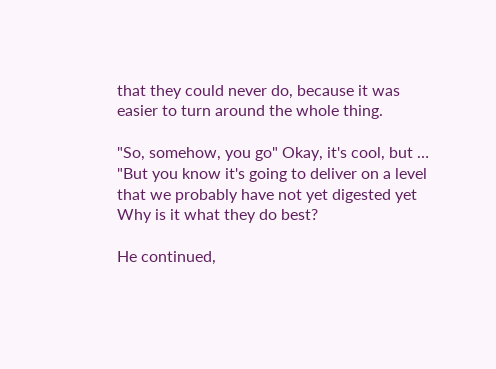that they could never do, because it was easier to turn around the whole thing.

"So, somehow, you go" Okay, it's cool, but … "But you know it's going to deliver on a level that we probably have not yet digested yet Why is it what they do best?

He continued,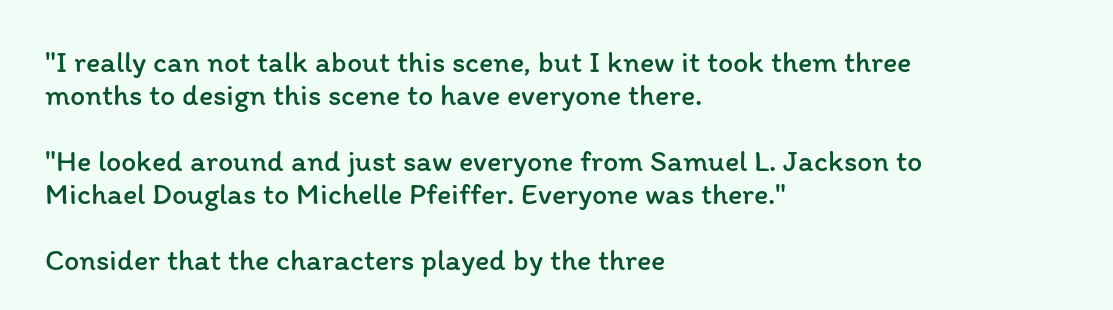"I really can not talk about this scene, but I knew it took them three months to design this scene to have everyone there.

"He looked around and just saw everyone from Samuel L. Jackson to Michael Douglas to Michelle Pfeiffer. Everyone was there."

Consider that the characters played by the three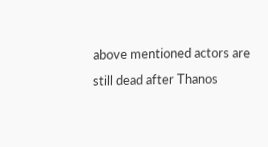above mentioned actors are still dead after Thanos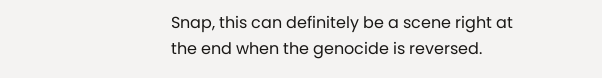Snap, this can definitely be a scene right at the end when the genocide is reversed.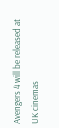Avengers 4 will be released at UK cinemas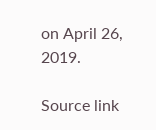on April 26, 2019.

Source link